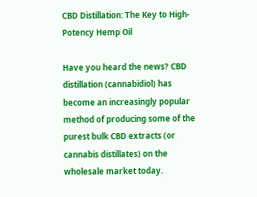CBD Distillation: The Key to High-Potency Hemp Oil

Have you heard the news? CBD distillation (cannabidiol) has become an increasingly popular method of producing some of the purest bulk CBD extracts (or cannabis distillates) on the wholesale market today.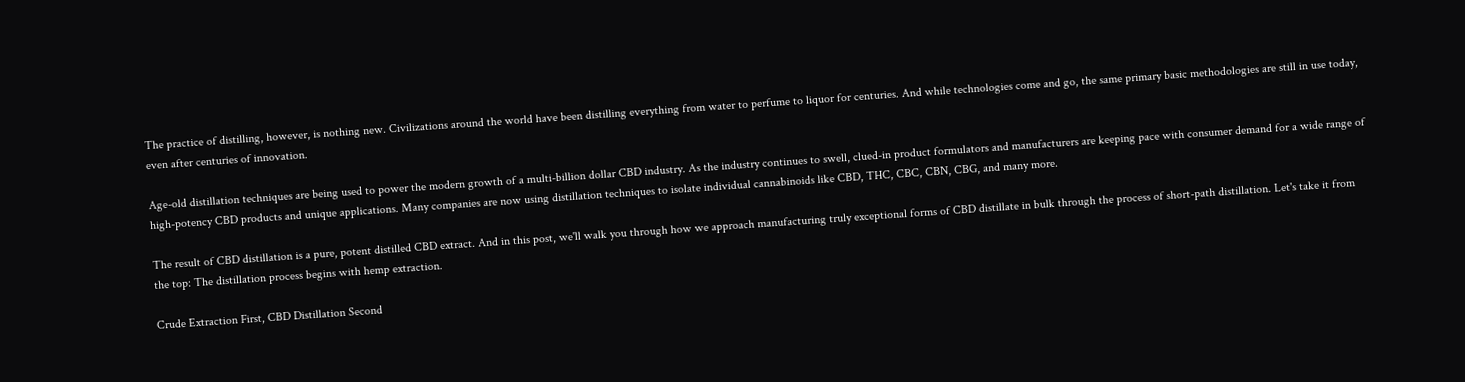The practice of distilling, however, is nothing new. Civilizations around the world have been distilling everything from water to perfume to liquor for centuries. And while technologies come and go, the same primary basic methodologies are still in use today, even after centuries of innovation.

Age-old distillation techniques are being used to power the modern growth of a multi-billion dollar CBD industry. As the industry continues to swell, clued-in product formulators and manufacturers are keeping pace with consumer demand for a wide range of high-potency CBD products and unique applications. Many companies are now using distillation techniques to isolate individual cannabinoids like CBD, THC, CBC, CBN, CBG, and many more.

The result of CBD distillation is a pure, potent distilled CBD extract. And in this post, we'll walk you through how we approach manufacturing truly exceptional forms of CBD distillate in bulk through the process of short-path distillation. Let's take it from the top: The distillation process begins with hemp extraction.

Crude Extraction First, CBD Distillation Second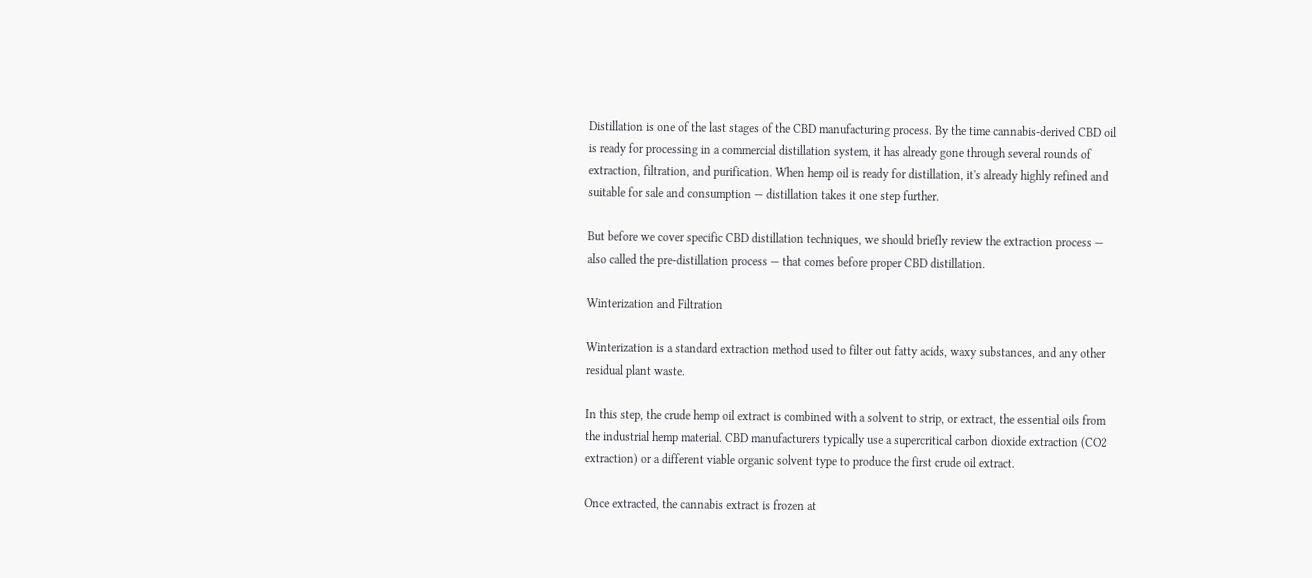Distillation is one of the last stages of the CBD manufacturing process. By the time cannabis-derived CBD oil is ready for processing in a commercial distillation system, it has already gone through several rounds of extraction, filtration, and purification. When hemp oil is ready for distillation, it's already highly refined and suitable for sale and consumption — distillation takes it one step further.

But before we cover specific CBD distillation techniques, we should briefly review the extraction process — also called the pre-distillation process — that comes before proper CBD distillation.

Winterization and Filtration

Winterization is a standard extraction method used to filter out fatty acids, waxy substances, and any other residual plant waste.

In this step, the crude hemp oil extract is combined with a solvent to strip, or extract, the essential oils from the industrial hemp material. CBD manufacturers typically use a supercritical carbon dioxide extraction (CO2 extraction) or a different viable organic solvent type to produce the first crude oil extract.

Once extracted, the cannabis extract is frozen at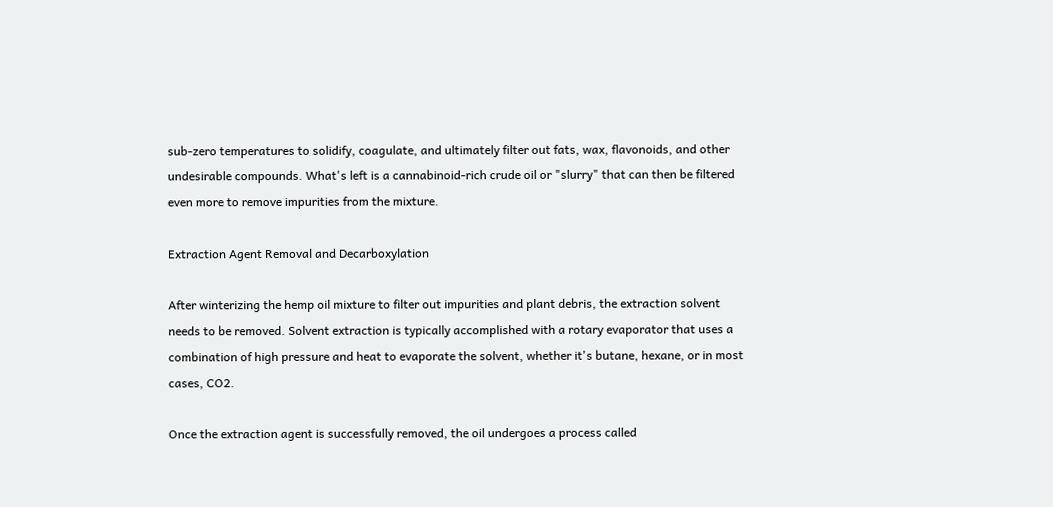sub-zero temperatures to solidify, coagulate, and ultimately filter out fats, wax, flavonoids, and other undesirable compounds. What's left is a cannabinoid-rich crude oil or "slurry" that can then be filtered even more to remove impurities from the mixture.

Extraction Agent Removal and Decarboxylation

After winterizing the hemp oil mixture to filter out impurities and plant debris, the extraction solvent needs to be removed. Solvent extraction is typically accomplished with a rotary evaporator that uses a combination of high pressure and heat to evaporate the solvent, whether it's butane, hexane, or in most cases, CO2.

Once the extraction agent is successfully removed, the oil undergoes a process called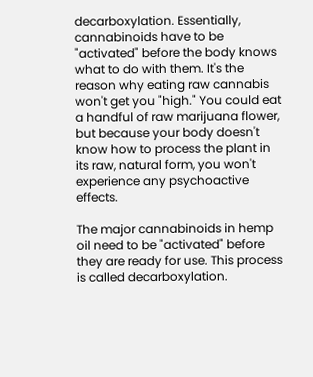decarboxylation. Essentially, cannabinoids have to be "activated" before the body knows what to do with them. It's the reason why eating raw cannabis won't get you "high." You could eat a handful of raw marijuana flower, but because your body doesn't know how to process the plant in its raw, natural form, you won't experience any psychoactive effects.

The major cannabinoids in hemp oil need to be "activated" before they are ready for use. This process is called decarboxylation.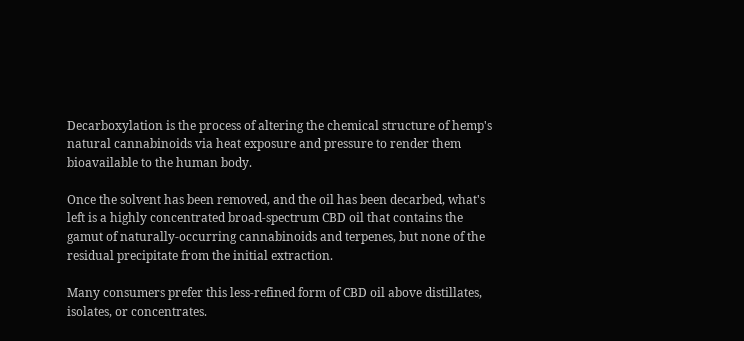Decarboxylation is the process of altering the chemical structure of hemp's natural cannabinoids via heat exposure and pressure to render them bioavailable to the human body.

Once the solvent has been removed, and the oil has been decarbed, what's left is a highly concentrated broad-spectrum CBD oil that contains the gamut of naturally-occurring cannabinoids and terpenes, but none of the residual precipitate from the initial extraction.

Many consumers prefer this less-refined form of CBD oil above distillates, isolates, or concentrates.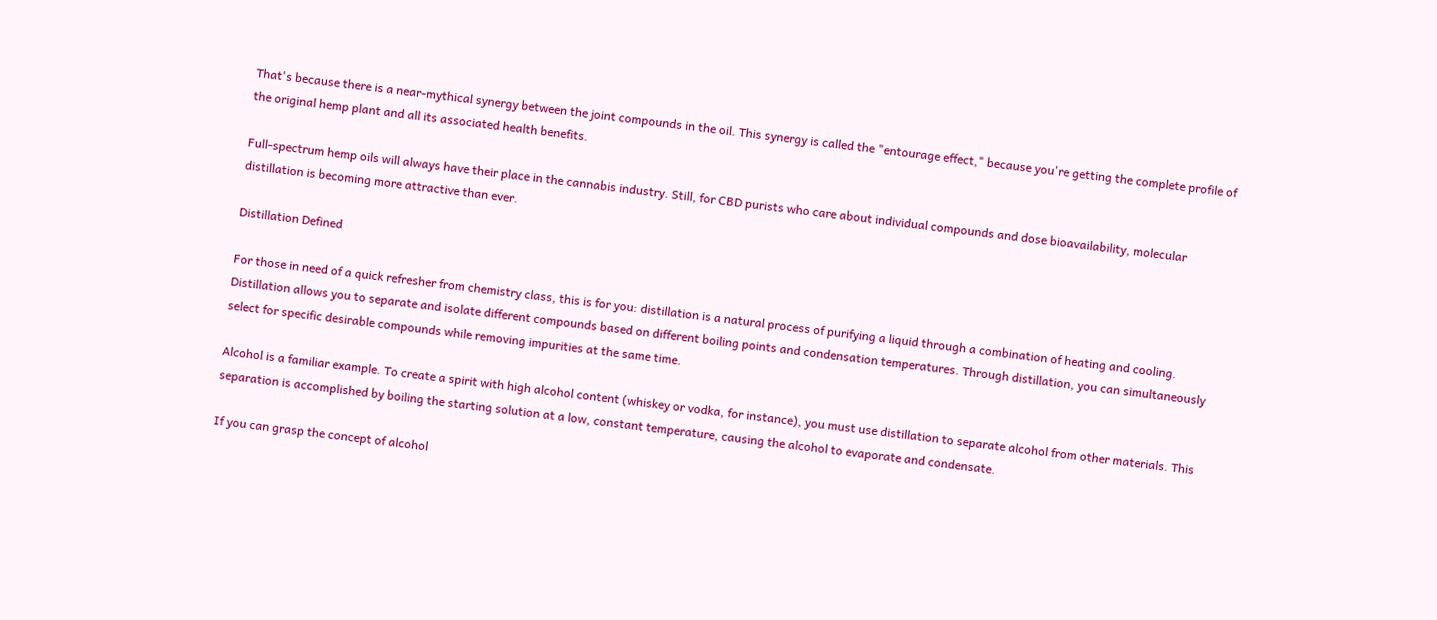That's because there is a near-mythical synergy between the joint compounds in the oil. This synergy is called the "entourage effect," because you're getting the complete profile of the original hemp plant and all its associated health benefits.

Full-spectrum hemp oils will always have their place in the cannabis industry. Still, for CBD purists who care about individual compounds and dose bioavailability, molecular distillation is becoming more attractive than ever.

Distillation Defined

For those in need of a quick refresher from chemistry class, this is for you: distillation is a natural process of purifying a liquid through a combination of heating and cooling. Distillation allows you to separate and isolate different compounds based on different boiling points and condensation temperatures. Through distillation, you can simultaneously select for specific desirable compounds while removing impurities at the same time.

Alcohol is a familiar example. To create a spirit with high alcohol content (whiskey or vodka, for instance), you must use distillation to separate alcohol from other materials. This separation is accomplished by boiling the starting solution at a low, constant temperature, causing the alcohol to evaporate and condensate.

If you can grasp the concept of alcohol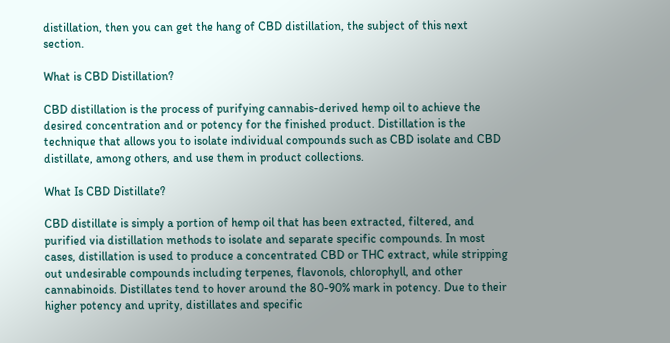distillation, then you can get the hang of CBD distillation, the subject of this next section.

What is CBD Distillation?

CBD distillation is the process of purifying cannabis-derived hemp oil to achieve the desired concentration and or potency for the finished product. Distillation is the technique that allows you to isolate individual compounds such as CBD isolate and CBD distillate, among others, and use them in product collections.

What Is CBD Distillate?

CBD distillate is simply a portion of hemp oil that has been extracted, filtered, and purified via distillation methods to isolate and separate specific compounds. In most cases, distillation is used to produce a concentrated CBD or THC extract, while stripping out undesirable compounds including terpenes, flavonols, chlorophyll, and other cannabinoids. Distillates tend to hover around the 80-90% mark in potency. Due to their higher potency and uprity, distillates and specific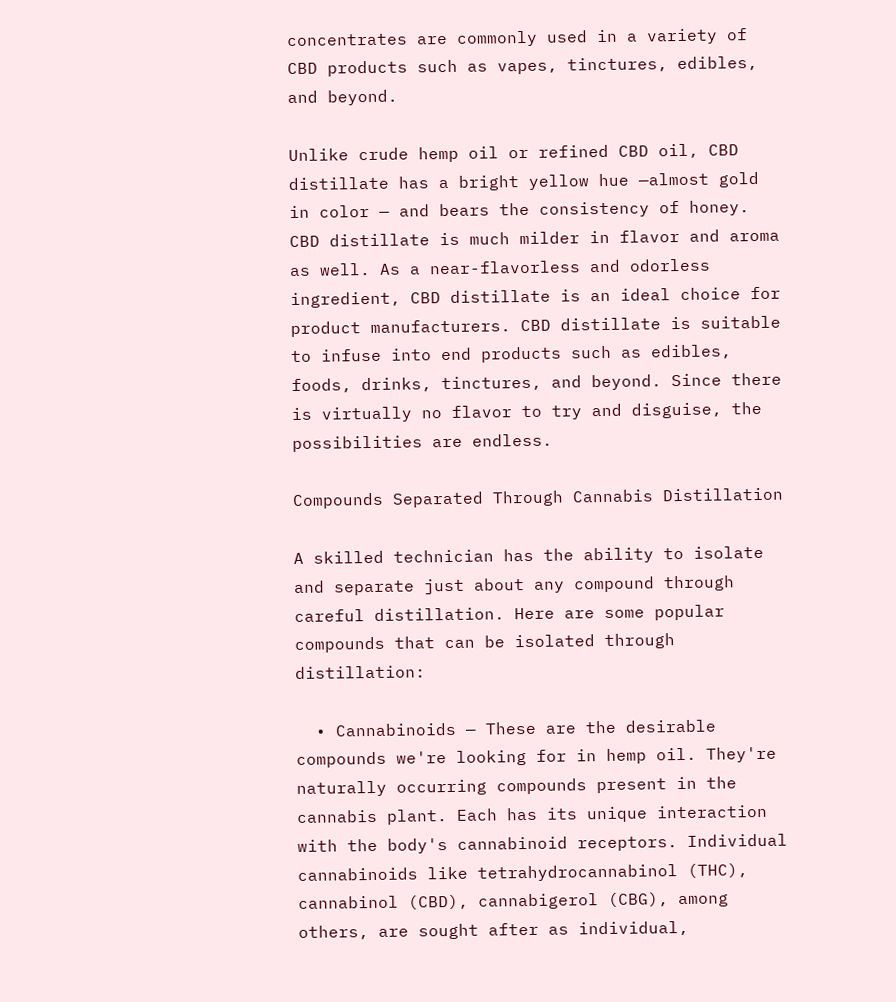concentrates are commonly used in a variety of CBD products such as vapes, tinctures, edibles, and beyond.

Unlike crude hemp oil or refined CBD oil, CBD distillate has a bright yellow hue —almost gold in color — and bears the consistency of honey. CBD distillate is much milder in flavor and aroma as well. As a near-flavorless and odorless ingredient, CBD distillate is an ideal choice for product manufacturers. CBD distillate is suitable to infuse into end products such as edibles, foods, drinks, tinctures, and beyond. Since there is virtually no flavor to try and disguise, the possibilities are endless.

Compounds Separated Through Cannabis Distillation

A skilled technician has the ability to isolate and separate just about any compound through careful distillation. Here are some popular compounds that can be isolated through distillation:

  • Cannabinoids — These are the desirable compounds we're looking for in hemp oil. They're naturally occurring compounds present in the cannabis plant. Each has its unique interaction with the body's cannabinoid receptors. Individual cannabinoids like tetrahydrocannabinol (THC), cannabinol (CBD), cannabigerol (CBG), among others, are sought after as individual,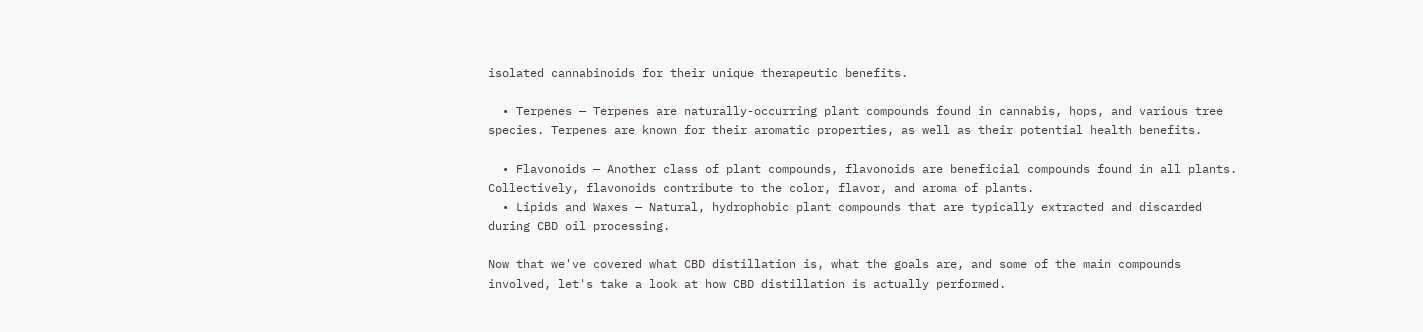isolated cannabinoids for their unique therapeutic benefits.

  • Terpenes — Terpenes are naturally-occurring plant compounds found in cannabis, hops, and various tree species. Terpenes are known for their aromatic properties, as well as their potential health benefits.

  • Flavonoids — Another class of plant compounds, flavonoids are beneficial compounds found in all plants. Collectively, flavonoids contribute to the color, flavor, and aroma of plants.
  • Lipids and Waxes — Natural, hydrophobic plant compounds that are typically extracted and discarded during CBD oil processing.

Now that we've covered what CBD distillation is, what the goals are, and some of the main compounds involved, let's take a look at how CBD distillation is actually performed.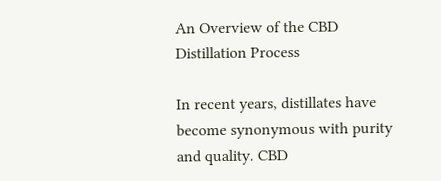An Overview of the CBD Distillation Process

In recent years, distillates have become synonymous with purity and quality. CBD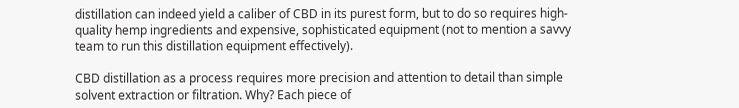distillation can indeed yield a caliber of CBD in its purest form, but to do so requires high-quality hemp ingredients and expensive, sophisticated equipment (not to mention a savvy team to run this distillation equipment effectively).

CBD distillation as a process requires more precision and attention to detail than simple solvent extraction or filtration. Why? Each piece of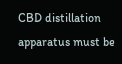CBD distillation apparatus must be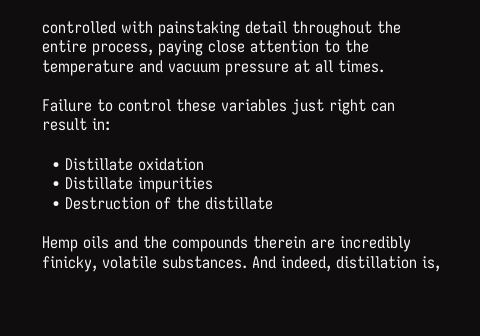controlled with painstaking detail throughout the entire process, paying close attention to the temperature and vacuum pressure at all times.

Failure to control these variables just right can result in:

  • Distillate oxidation
  • Distillate impurities
  • Destruction of the distillate

Hemp oils and the compounds therein are incredibly finicky, volatile substances. And indeed, distillation is,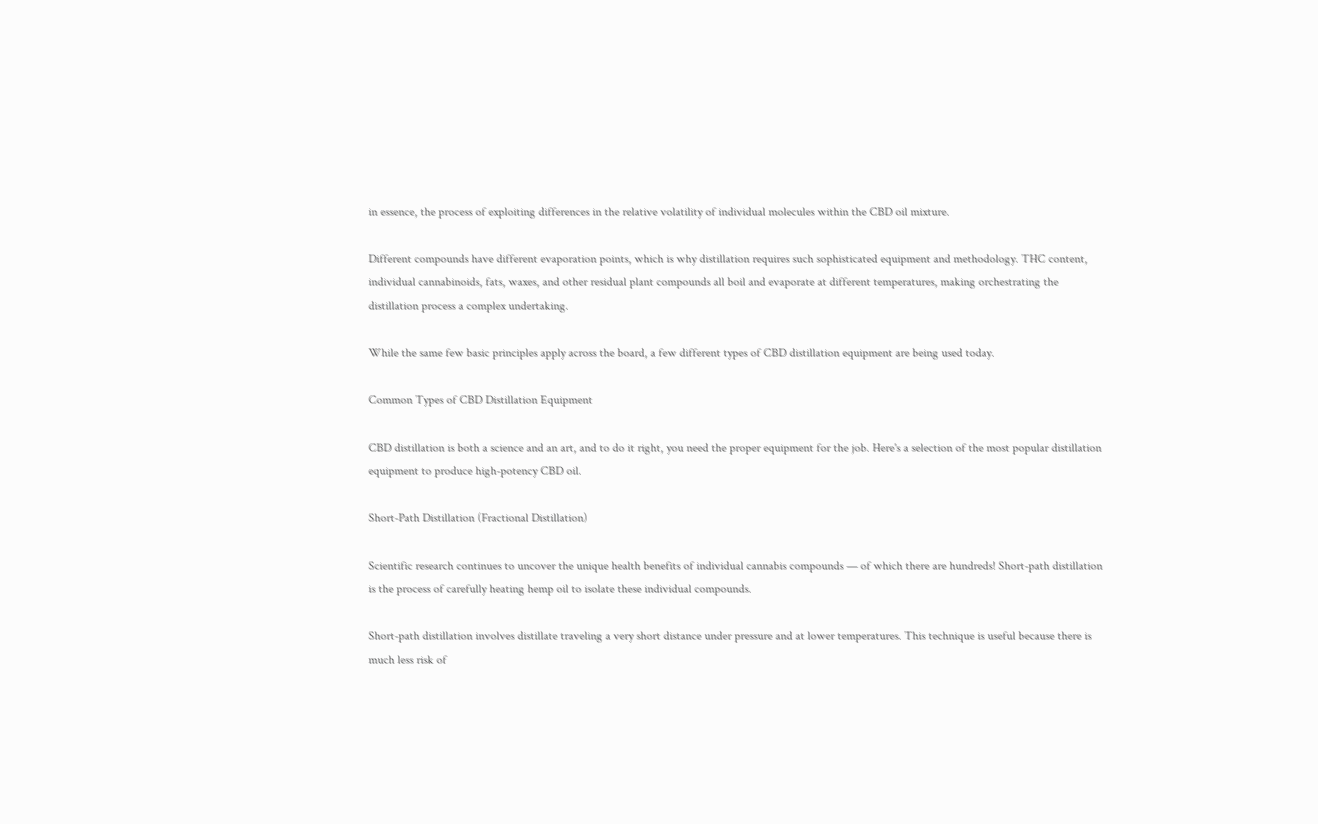in essence, the process of exploiting differences in the relative volatility of individual molecules within the CBD oil mixture.

Different compounds have different evaporation points, which is why distillation requires such sophisticated equipment and methodology. THC content, individual cannabinoids, fats, waxes, and other residual plant compounds all boil and evaporate at different temperatures, making orchestrating the distillation process a complex undertaking.

While the same few basic principles apply across the board, a few different types of CBD distillation equipment are being used today.

Common Types of CBD Distillation Equipment

CBD distillation is both a science and an art, and to do it right, you need the proper equipment for the job. Here's a selection of the most popular distillation equipment to produce high-potency CBD oil.

Short-Path Distillation (Fractional Distillation)

Scientific research continues to uncover the unique health benefits of individual cannabis compounds — of which there are hundreds! Short-path distillation is the process of carefully heating hemp oil to isolate these individual compounds.

Short-path distillation involves distillate traveling a very short distance under pressure and at lower temperatures. This technique is useful because there is much less risk of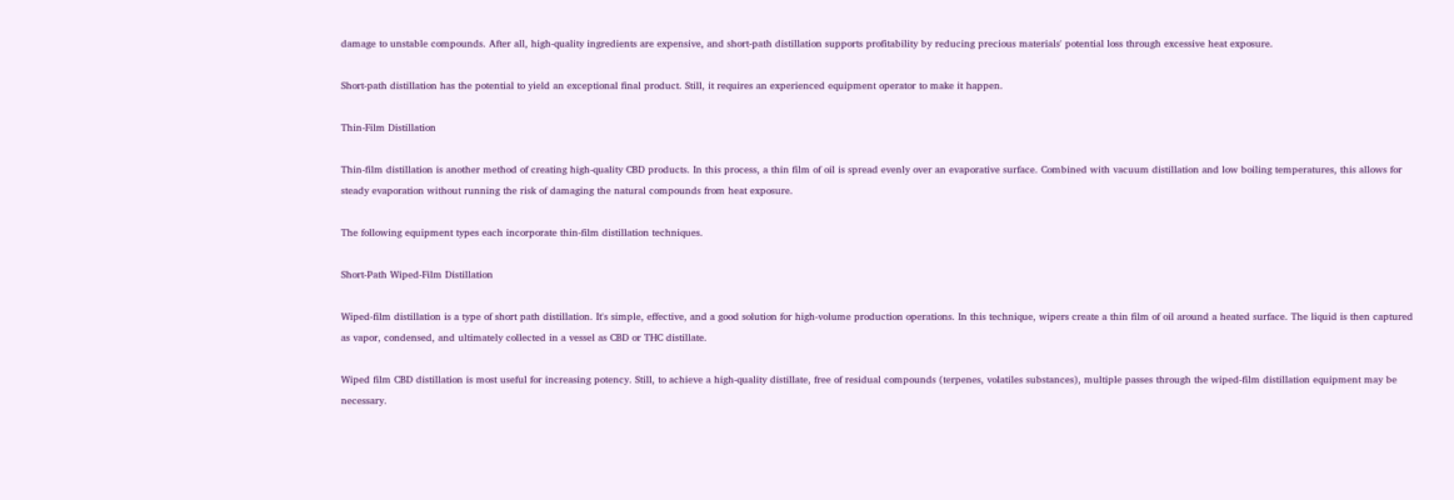damage to unstable compounds. After all, high-quality ingredients are expensive, and short-path distillation supports profitability by reducing precious materials' potential loss through excessive heat exposure.

Short-path distillation has the potential to yield an exceptional final product. Still, it requires an experienced equipment operator to make it happen.

Thin-Film Distillation

Thin-film distillation is another method of creating high-quality CBD products. In this process, a thin film of oil is spread evenly over an evaporative surface. Combined with vacuum distillation and low boiling temperatures, this allows for steady evaporation without running the risk of damaging the natural compounds from heat exposure.

The following equipment types each incorporate thin-film distillation techniques.

Short-Path Wiped-Film Distillation

Wiped-film distillation is a type of short path distillation. It's simple, effective, and a good solution for high-volume production operations. In this technique, wipers create a thin film of oil around a heated surface. The liquid is then captured as vapor, condensed, and ultimately collected in a vessel as CBD or THC distillate.

Wiped film CBD distillation is most useful for increasing potency. Still, to achieve a high-quality distillate, free of residual compounds (terpenes, volatiles substances), multiple passes through the wiped-film distillation equipment may be necessary.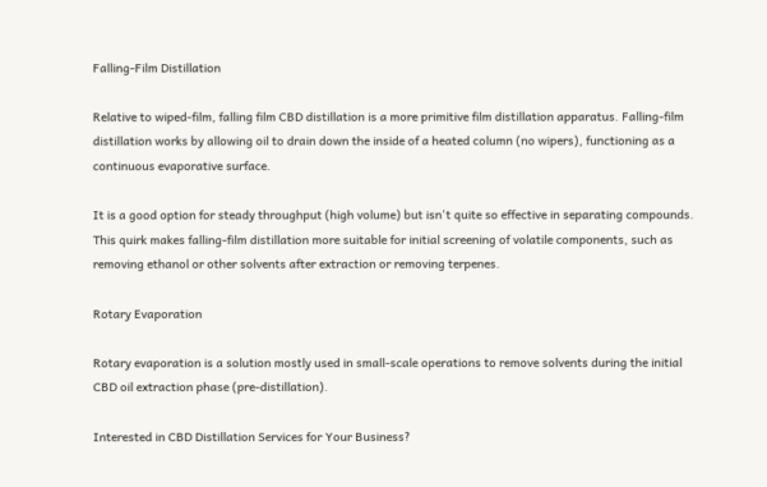Falling-Film Distillation

Relative to wiped-film, falling film CBD distillation is a more primitive film distillation apparatus. Falling-film distillation works by allowing oil to drain down the inside of a heated column (no wipers), functioning as a continuous evaporative surface.

It is a good option for steady throughput (high volume) but isn't quite so effective in separating compounds. This quirk makes falling-film distillation more suitable for initial screening of volatile components, such as removing ethanol or other solvents after extraction or removing terpenes.

Rotary Evaporation

Rotary evaporation is a solution mostly used in small-scale operations to remove solvents during the initial CBD oil extraction phase (pre-distillation).

Interested in CBD Distillation Services for Your Business?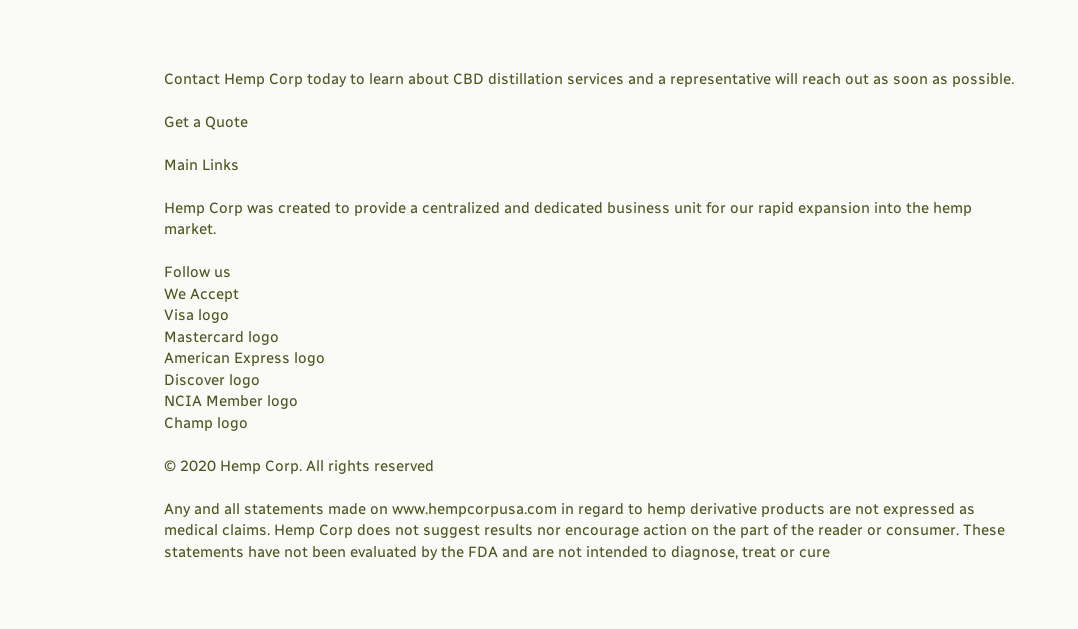Contact Hemp Corp today to learn about CBD distillation services and a representative will reach out as soon as possible.

Get a Quote

Main Links

Hemp Corp was created to provide a centralized and dedicated business unit for our rapid expansion into the hemp market.

Follow us
We Accept
Visa logo
Mastercard logo
American Express logo
Discover logo
NCIA Member logo
Champ logo

© 2020 Hemp Corp. All rights reserved

Any and all statements made on www.hempcorpusa.com in regard to hemp derivative products are not expressed as medical claims. Hemp Corp does not suggest results nor encourage action on the part of the reader or consumer. These statements have not been evaluated by the FDA and are not intended to diagnose, treat or cure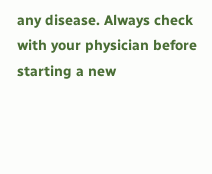any disease. Always check with your physician before starting a new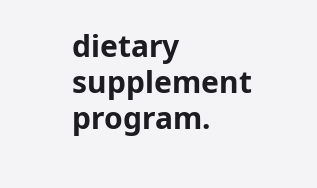dietary supplement program.